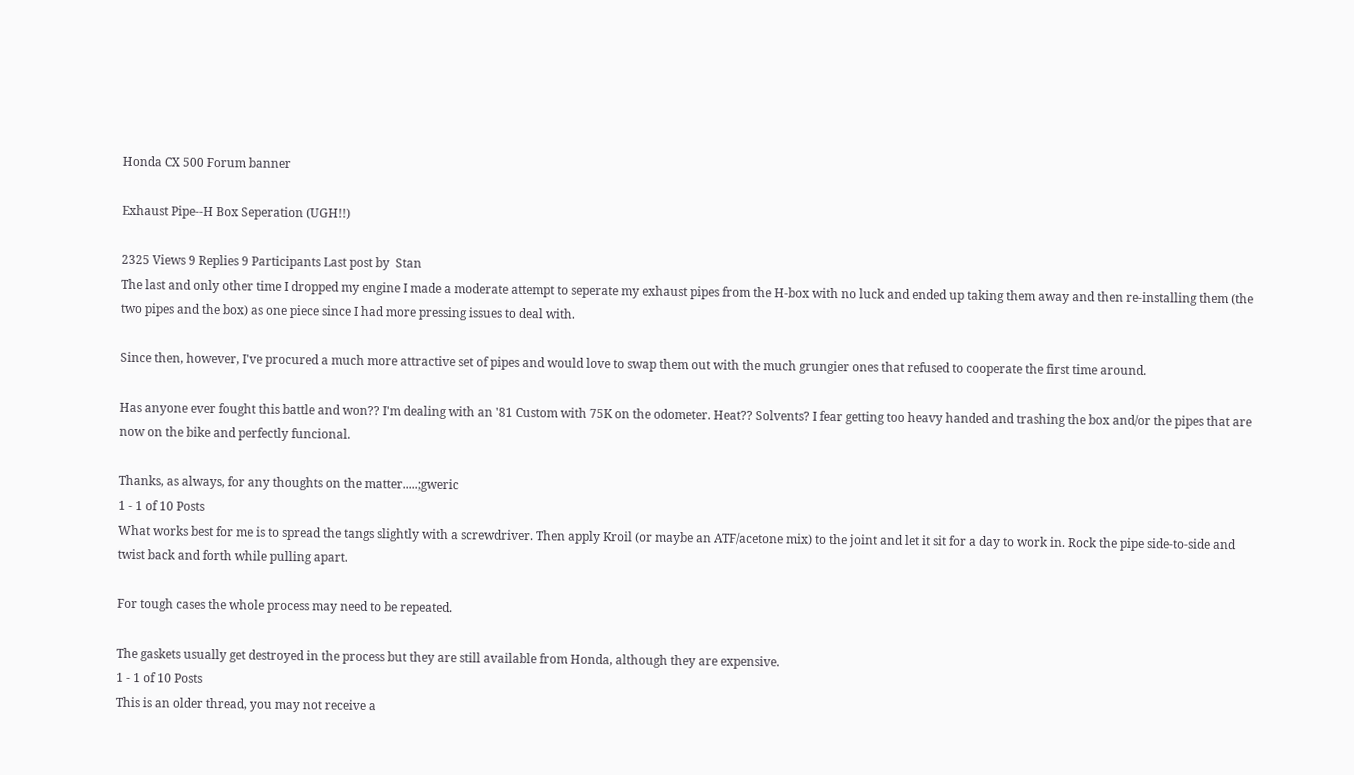Honda CX 500 Forum banner

Exhaust Pipe--H Box Seperation (UGH!!)

2325 Views 9 Replies 9 Participants Last post by  Stan
The last and only other time I dropped my engine I made a moderate attempt to seperate my exhaust pipes from the H-box with no luck and ended up taking them away and then re-installing them (the two pipes and the box) as one piece since I had more pressing issues to deal with.

Since then, however, I've procured a much more attractive set of pipes and would love to swap them out with the much grungier ones that refused to cooperate the first time around.

Has anyone ever fought this battle and won?? I'm dealing with an '81 Custom with 75K on the odometer. Heat?? Solvents? I fear getting too heavy handed and trashing the box and/or the pipes that are now on the bike and perfectly funcional.

Thanks, as always, for any thoughts on the matter.....;gweric
1 - 1 of 10 Posts
What works best for me is to spread the tangs slightly with a screwdriver. Then apply Kroil (or maybe an ATF/acetone mix) to the joint and let it sit for a day to work in. Rock the pipe side-to-side and twist back and forth while pulling apart.

For tough cases the whole process may need to be repeated.

The gaskets usually get destroyed in the process but they are still available from Honda, although they are expensive.
1 - 1 of 10 Posts
This is an older thread, you may not receive a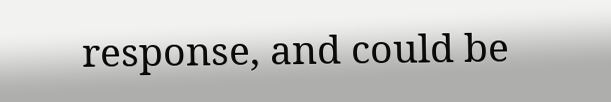response, and could be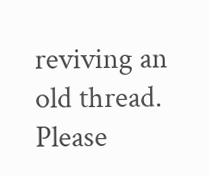reviving an old thread. Please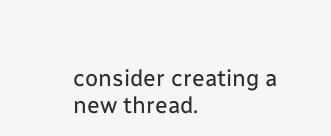consider creating a new thread.